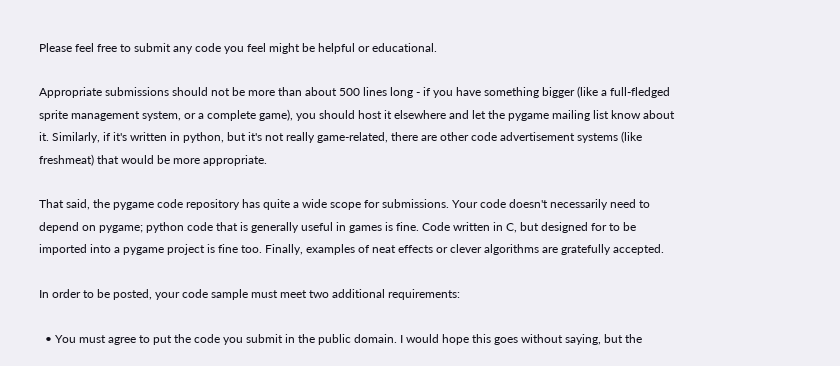Please feel free to submit any code you feel might be helpful or educational.

Appropriate submissions should not be more than about 500 lines long - if you have something bigger (like a full-fledged sprite management system, or a complete game), you should host it elsewhere and let the pygame mailing list know about it. Similarly, if it's written in python, but it's not really game-related, there are other code advertisement systems (like freshmeat) that would be more appropriate.

That said, the pygame code repository has quite a wide scope for submissions. Your code doesn't necessarily need to depend on pygame; python code that is generally useful in games is fine. Code written in C, but designed for to be imported into a pygame project is fine too. Finally, examples of neat effects or clever algorithms are gratefully accepted.

In order to be posted, your code sample must meet two additional requirements:

  • You must agree to put the code you submit in the public domain. I would hope this goes without saying, but the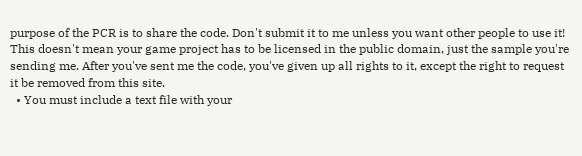purpose of the PCR is to share the code. Don't submit it to me unless you want other people to use it! This doesn't mean your game project has to be licensed in the public domain, just the sample you're sending me. After you've sent me the code, you've given up all rights to it, except the right to request it be removed from this site.
  • You must include a text file with your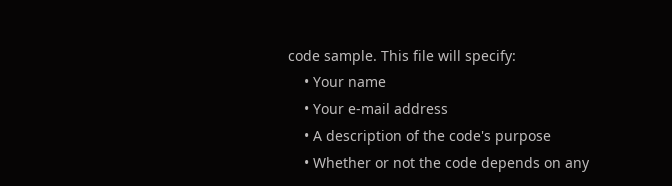code sample. This file will specify:
    • Your name
    • Your e-mail address
    • A description of the code's purpose
    • Whether or not the code depends on any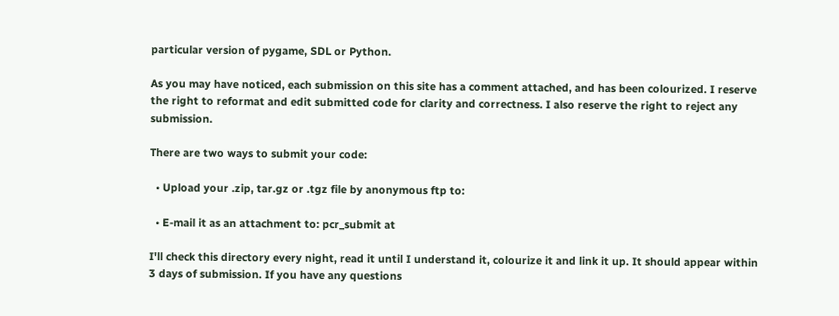particular version of pygame, SDL or Python.

As you may have noticed, each submission on this site has a comment attached, and has been colourized. I reserve the right to reformat and edit submitted code for clarity and correctness. I also reserve the right to reject any submission.

There are two ways to submit your code:

  • Upload your .zip, tar.gz or .tgz file by anonymous ftp to:

  • E-mail it as an attachment to: pcr_submit at

I'll check this directory every night, read it until I understand it, colourize it and link it up. It should appear within 3 days of submission. If you have any questions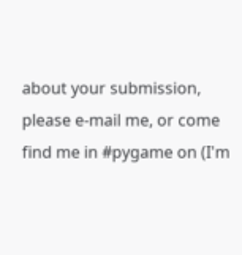about your submission, please e-mail me, or come find me in #pygame on (I'm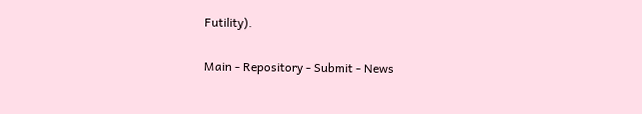Futility).

Main - Repository - Submit - News